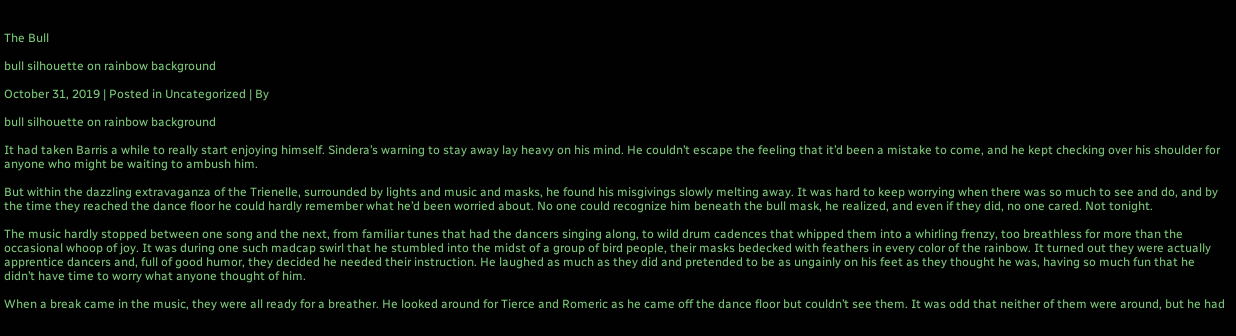The Bull

bull silhouette on rainbow background

October 31, 2019 | Posted in Uncategorized | By

bull silhouette on rainbow background

It had taken Barris a while to really start enjoying himself. Sindera’s warning to stay away lay heavy on his mind. He couldn’t escape the feeling that it’d been a mistake to come, and he kept checking over his shoulder for anyone who might be waiting to ambush him.

But within the dazzling extravaganza of the Trienelle, surrounded by lights and music and masks, he found his misgivings slowly melting away. It was hard to keep worrying when there was so much to see and do, and by the time they reached the dance floor he could hardly remember what he’d been worried about. No one could recognize him beneath the bull mask, he realized, and even if they did, no one cared. Not tonight.

The music hardly stopped between one song and the next, from familiar tunes that had the dancers singing along, to wild drum cadences that whipped them into a whirling frenzy, too breathless for more than the occasional whoop of joy. It was during one such madcap swirl that he stumbled into the midst of a group of bird people, their masks bedecked with feathers in every color of the rainbow. It turned out they were actually apprentice dancers and, full of good humor, they decided he needed their instruction. He laughed as much as they did and pretended to be as ungainly on his feet as they thought he was, having so much fun that he didn’t have time to worry what anyone thought of him.

When a break came in the music, they were all ready for a breather. He looked around for Tierce and Romeric as he came off the dance floor but couldn’t see them. It was odd that neither of them were around, but he had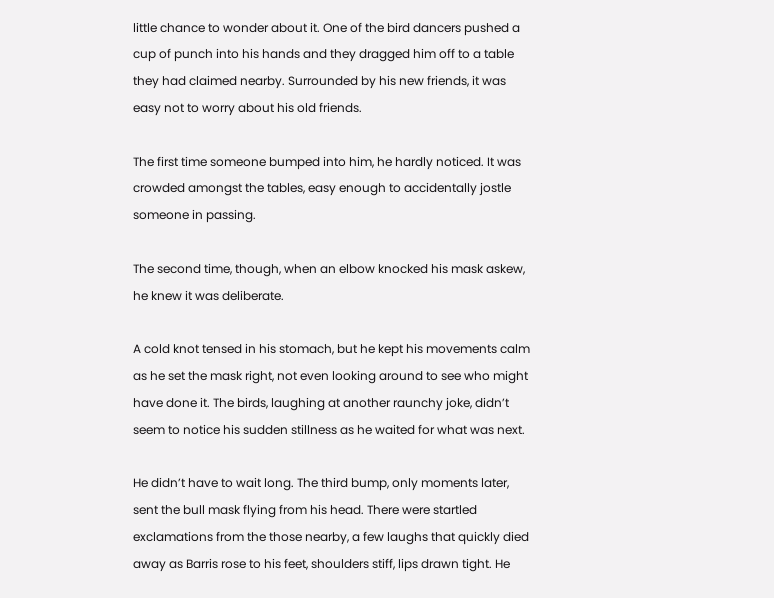little chance to wonder about it. One of the bird dancers pushed a cup of punch into his hands and they dragged him off to a table they had claimed nearby. Surrounded by his new friends, it was easy not to worry about his old friends.

The first time someone bumped into him, he hardly noticed. It was crowded amongst the tables, easy enough to accidentally jostle someone in passing.

The second time, though, when an elbow knocked his mask askew, he knew it was deliberate.

A cold knot tensed in his stomach, but he kept his movements calm as he set the mask right, not even looking around to see who might have done it. The birds, laughing at another raunchy joke, didn’t seem to notice his sudden stillness as he waited for what was next.

He didn’t have to wait long. The third bump, only moments later, sent the bull mask flying from his head. There were startled exclamations from the those nearby, a few laughs that quickly died away as Barris rose to his feet, shoulders stiff, lips drawn tight. He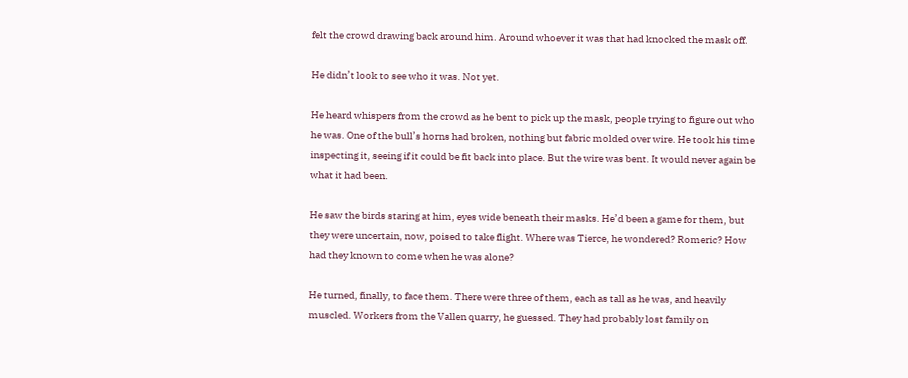felt the crowd drawing back around him. Around whoever it was that had knocked the mask off.

He didn’t look to see who it was. Not yet.

He heard whispers from the crowd as he bent to pick up the mask, people trying to figure out who he was. One of the bull’s horns had broken, nothing but fabric molded over wire. He took his time inspecting it, seeing if it could be fit back into place. But the wire was bent. It would never again be what it had been.

He saw the birds staring at him, eyes wide beneath their masks. He’d been a game for them, but they were uncertain, now, poised to take flight. Where was Tierce, he wondered? Romeric? How had they known to come when he was alone?

He turned, finally, to face them. There were three of them, each as tall as he was, and heavily muscled. Workers from the Vallen quarry, he guessed. They had probably lost family on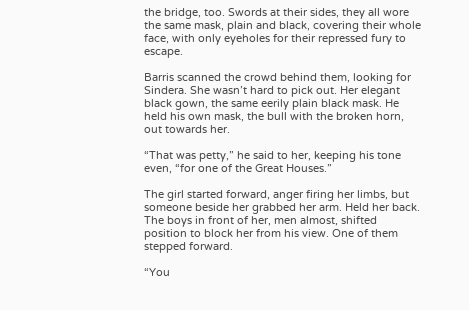the bridge, too. Swords at their sides, they all wore the same mask, plain and black, covering their whole face, with only eyeholes for their repressed fury to escape.

Barris scanned the crowd behind them, looking for Sindera. She wasn’t hard to pick out. Her elegant black gown, the same eerily plain black mask. He held his own mask, the bull with the broken horn, out towards her.

“That was petty,” he said to her, keeping his tone even, “for one of the Great Houses.”

The girl started forward, anger firing her limbs, but someone beside her grabbed her arm. Held her back. The boys in front of her, men almost, shifted position to block her from his view. One of them stepped forward.

“You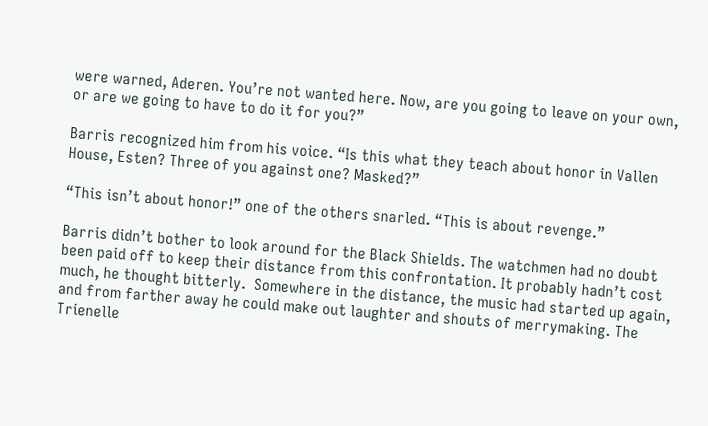were warned, Aderen. You’re not wanted here. Now, are you going to leave on your own, or are we going to have to do it for you?”

Barris recognized him from his voice. “Is this what they teach about honor in Vallen House, Esten? Three of you against one? Masked?”

“This isn’t about honor!” one of the others snarled. “This is about revenge.”

Barris didn’t bother to look around for the Black Shields. The watchmen had no doubt been paid off to keep their distance from this confrontation. It probably hadn’t cost much, he thought bitterly.  Somewhere in the distance, the music had started up again, and from farther away he could make out laughter and shouts of merrymaking. The Trienelle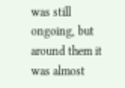was still ongoing, but around them it was almost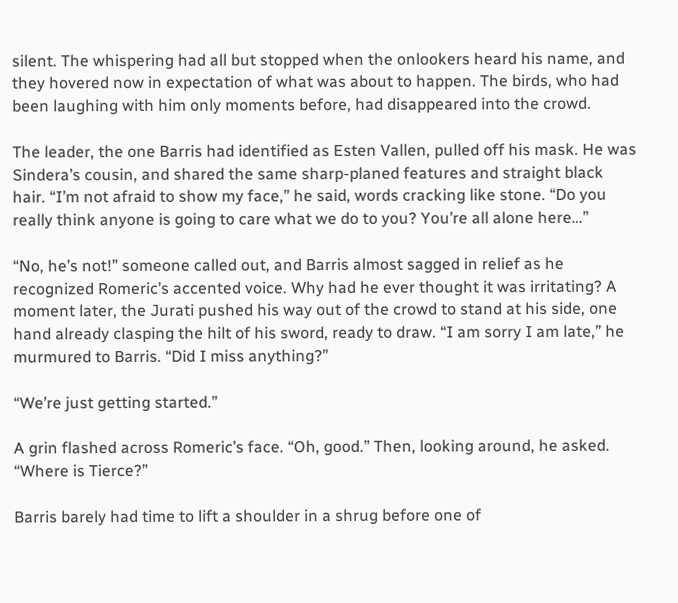silent. The whispering had all but stopped when the onlookers heard his name, and they hovered now in expectation of what was about to happen. The birds, who had been laughing with him only moments before, had disappeared into the crowd.

The leader, the one Barris had identified as Esten Vallen, pulled off his mask. He was Sindera’s cousin, and shared the same sharp-planed features and straight black hair. “I’m not afraid to show my face,” he said, words cracking like stone. “Do you really think anyone is going to care what we do to you? You’re all alone here…”

“No, he’s not!” someone called out, and Barris almost sagged in relief as he recognized Romeric’s accented voice. Why had he ever thought it was irritating? A moment later, the Jurati pushed his way out of the crowd to stand at his side, one hand already clasping the hilt of his sword, ready to draw. “I am sorry I am late,” he murmured to Barris. “Did I miss anything?”

“We’re just getting started.”

A grin flashed across Romeric’s face. “Oh, good.” Then, looking around, he asked. “Where is Tierce?”

Barris barely had time to lift a shoulder in a shrug before one of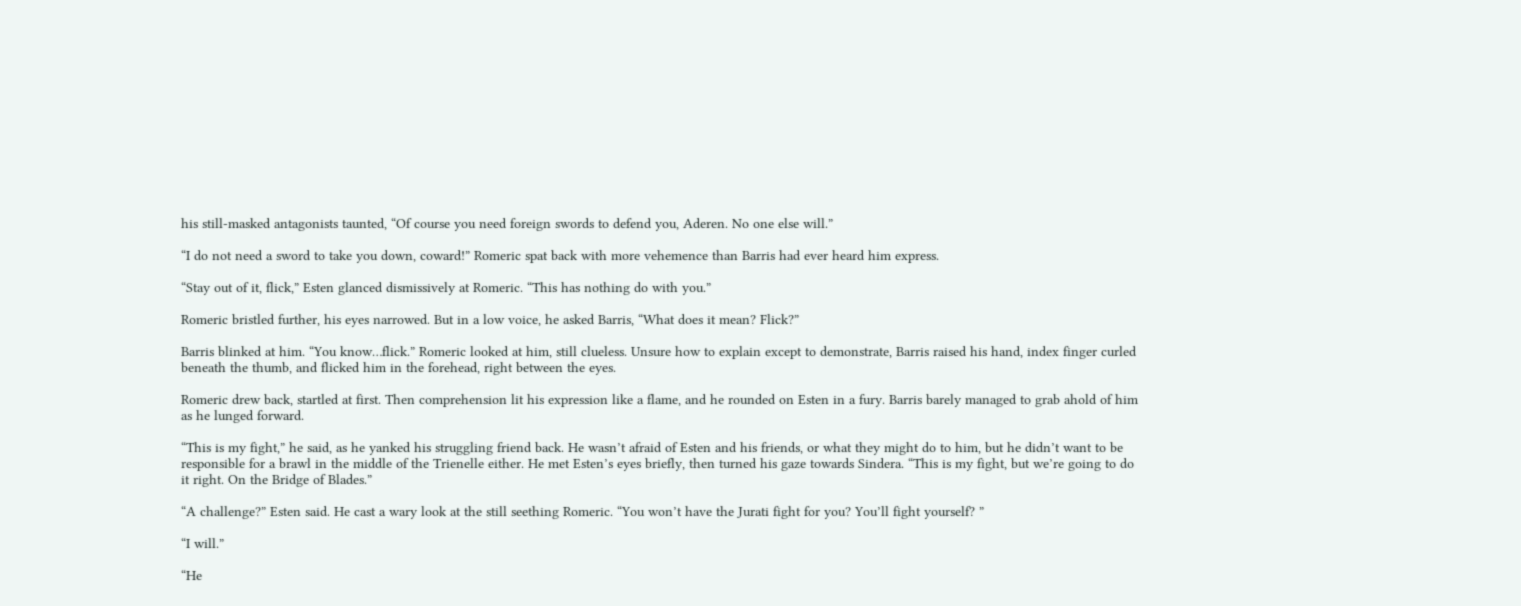his still-masked antagonists taunted, “Of course you need foreign swords to defend you, Aderen. No one else will.”

“I do not need a sword to take you down, coward!” Romeric spat back with more vehemence than Barris had ever heard him express.

“Stay out of it, flick,” Esten glanced dismissively at Romeric. “This has nothing do with you.”

Romeric bristled further, his eyes narrowed. But in a low voice, he asked Barris, “What does it mean? Flick?”

Barris blinked at him. “You know…flick.” Romeric looked at him, still clueless. Unsure how to explain except to demonstrate, Barris raised his hand, index finger curled beneath the thumb, and flicked him in the forehead, right between the eyes.

Romeric drew back, startled at first. Then comprehension lit his expression like a flame, and he rounded on Esten in a fury. Barris barely managed to grab ahold of him as he lunged forward.

“This is my fight,” he said, as he yanked his struggling friend back. He wasn’t afraid of Esten and his friends, or what they might do to him, but he didn’t want to be responsible for a brawl in the middle of the Trienelle either. He met Esten’s eyes briefly, then turned his gaze towards Sindera. “This is my fight, but we’re going to do it right. On the Bridge of Blades.”

“A challenge?” Esten said. He cast a wary look at the still seething Romeric. “You won’t have the Jurati fight for you? You’ll fight yourself? ”

“I will.”

“He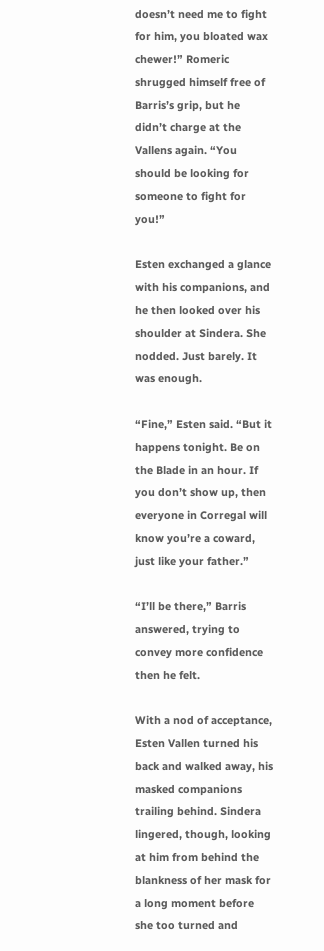doesn’t need me to fight for him, you bloated wax chewer!” Romeric shrugged himself free of Barris’s grip, but he didn’t charge at the Vallens again. “You should be looking for someone to fight for you!”

Esten exchanged a glance with his companions, and he then looked over his shoulder at Sindera. She nodded. Just barely. It was enough.

“Fine,” Esten said. “But it happens tonight. Be on the Blade in an hour. If you don’t show up, then everyone in Corregal will know you’re a coward, just like your father.”

“I’ll be there,” Barris answered, trying to convey more confidence then he felt.

With a nod of acceptance, Esten Vallen turned his back and walked away, his masked companions trailing behind. Sindera lingered, though, looking at him from behind the blankness of her mask for a long moment before she too turned and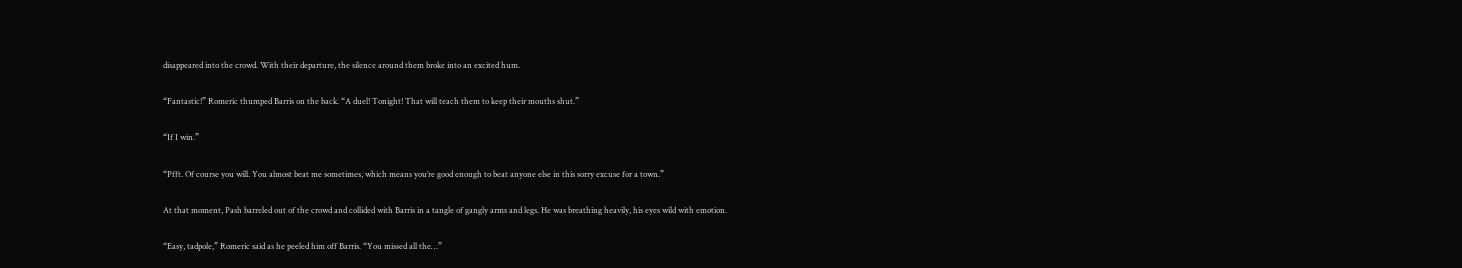disappeared into the crowd. With their departure, the silence around them broke into an excited hum.

“Fantastic!” Romeric thumped Barris on the back. “A duel! Tonight! That will teach them to keep their mouths shut.”

“If I win.”

“Pfft. Of course you will. You almost beat me sometimes, which means you’re good enough to beat anyone else in this sorry excuse for a town.”

At that moment, Pash barreled out of the crowd and collided with Barris in a tangle of gangly arms and legs. He was breathing heavily, his eyes wild with emotion.

“Easy, tadpole,” Romeric said as he peeled him off Barris. “You missed all the…”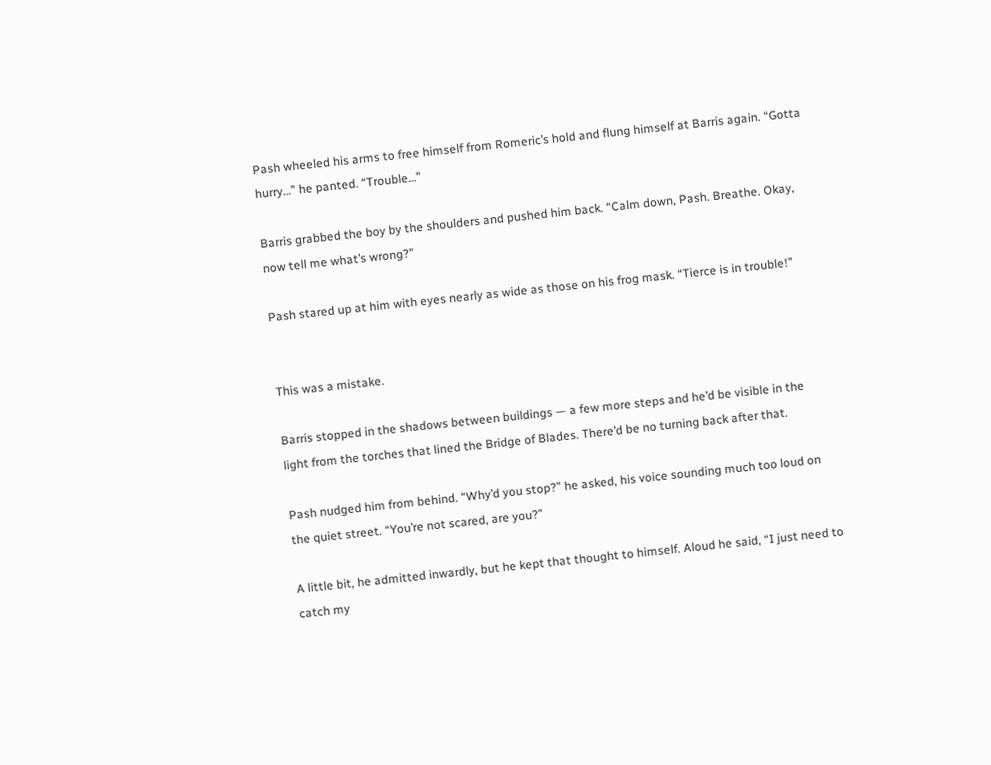Pash wheeled his arms to free himself from Romeric’s hold and flung himself at Barris again. “Gotta hurry…” he panted. “Trouble…”

Barris grabbed the boy by the shoulders and pushed him back. “Calm down, Pash. Breathe. Okay, now tell me what’s wrong?”

Pash stared up at him with eyes nearly as wide as those on his frog mask. “Tierce is in trouble!”


This was a mistake.

Barris stopped in the shadows between buildings — a few more steps and he’d be visible in the light from the torches that lined the Bridge of Blades. There’d be no turning back after that.

Pash nudged him from behind. “Why’d you stop?” he asked, his voice sounding much too loud on the quiet street. “You’re not scared, are you?”

A little bit, he admitted inwardly, but he kept that thought to himself. Aloud he said, “I just need to catch my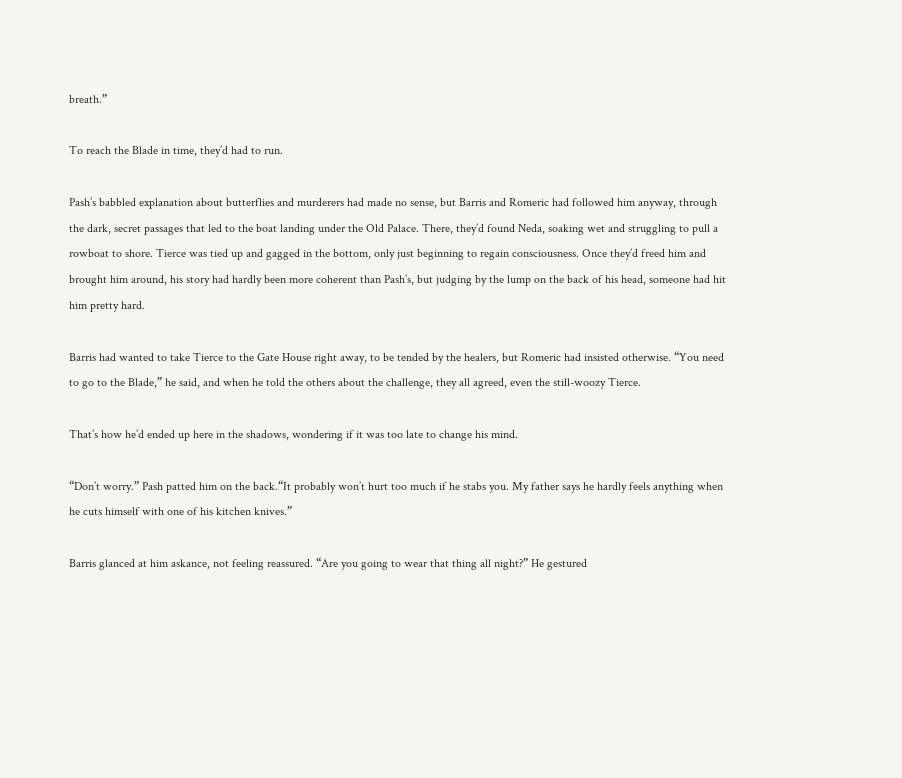breath.”

To reach the Blade in time, they’d had to run.

Pash’s babbled explanation about butterflies and murderers had made no sense, but Barris and Romeric had followed him anyway, through the dark, secret passages that led to the boat landing under the Old Palace. There, they’d found Neda, soaking wet and struggling to pull a rowboat to shore. Tierce was tied up and gagged in the bottom, only just beginning to regain consciousness. Once they’d freed him and brought him around, his story had hardly been more coherent than Pash’s, but judging by the lump on the back of his head, someone had hit him pretty hard.

Barris had wanted to take Tierce to the Gate House right away, to be tended by the healers, but Romeric had insisted otherwise. “You need to go to the Blade,” he said, and when he told the others about the challenge, they all agreed, even the still-woozy Tierce.

That’s how he’d ended up here in the shadows, wondering if it was too late to change his mind.

“Don’t worry.” Pash patted him on the back.“It probably won’t hurt too much if he stabs you. My father says he hardly feels anything when he cuts himself with one of his kitchen knives.”

Barris glanced at him askance, not feeling reassured. “Are you going to wear that thing all night?” He gestured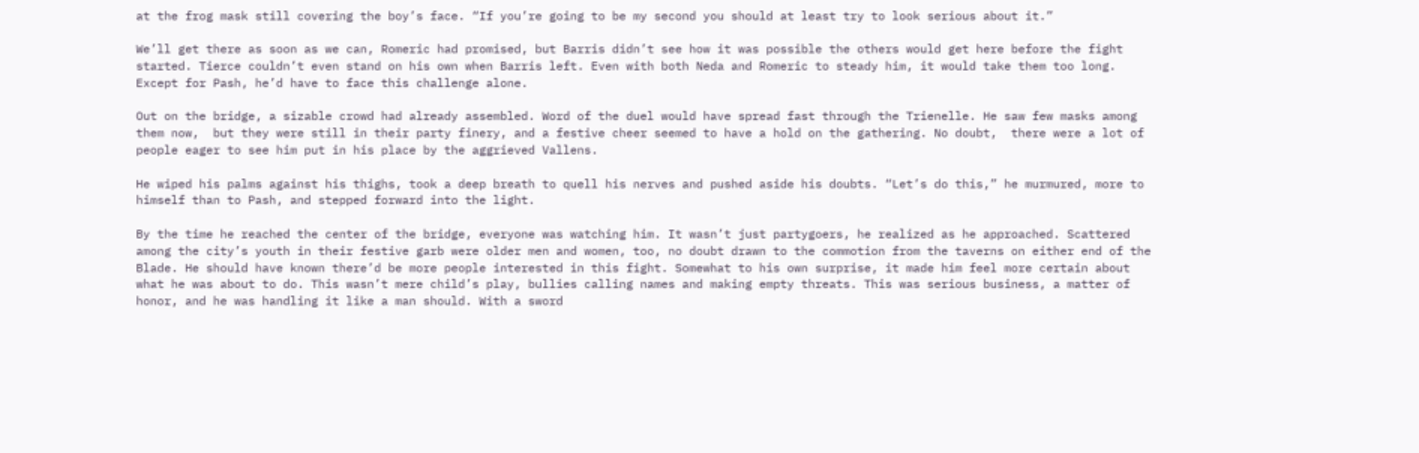at the frog mask still covering the boy’s face. “If you’re going to be my second you should at least try to look serious about it.”

We’ll get there as soon as we can, Romeric had promised, but Barris didn’t see how it was possible the others would get here before the fight started. Tierce couldn’t even stand on his own when Barris left. Even with both Neda and Romeric to steady him, it would take them too long. Except for Pash, he’d have to face this challenge alone.

Out on the bridge, a sizable crowd had already assembled. Word of the duel would have spread fast through the Trienelle. He saw few masks among them now,  but they were still in their party finery, and a festive cheer seemed to have a hold on the gathering. No doubt,  there were a lot of people eager to see him put in his place by the aggrieved Vallens.

He wiped his palms against his thighs, took a deep breath to quell his nerves and pushed aside his doubts. “Let’s do this,” he murmured, more to himself than to Pash, and stepped forward into the light.

By the time he reached the center of the bridge, everyone was watching him. It wasn’t just partygoers, he realized as he approached. Scattered among the city’s youth in their festive garb were older men and women, too, no doubt drawn to the commotion from the taverns on either end of the Blade. He should have known there’d be more people interested in this fight. Somewhat to his own surprise, it made him feel more certain about what he was about to do. This wasn’t mere child’s play, bullies calling names and making empty threats. This was serious business, a matter of honor, and he was handling it like a man should. With a sword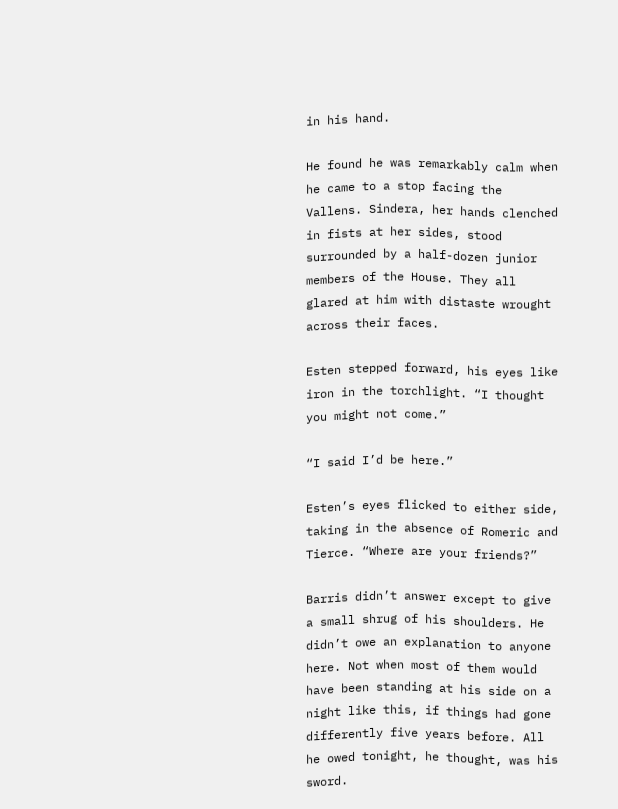in his hand.

He found he was remarkably calm when he came to a stop facing the Vallens. Sindera, her hands clenched in fists at her sides, stood surrounded by a half-dozen junior members of the House. They all glared at him with distaste wrought across their faces.

Esten stepped forward, his eyes like iron in the torchlight. “I thought you might not come.”

“I said I’d be here.”

Esten’s eyes flicked to either side, taking in the absence of Romeric and Tierce. “Where are your friends?”

Barris didn’t answer except to give a small shrug of his shoulders. He didn’t owe an explanation to anyone here. Not when most of them would have been standing at his side on a night like this, if things had gone differently five years before. All he owed tonight, he thought, was his sword.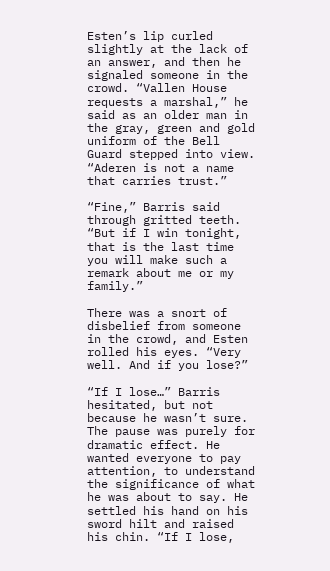Esten’s lip curled slightly at the lack of an answer, and then he signaled someone in the crowd. “Vallen House requests a marshal,” he said as an older man in the gray, green and gold uniform of the Bell Guard stepped into view. “Aderen is not a name that carries trust.”

“Fine,” Barris said through gritted teeth. “But if I win tonight, that is the last time you will make such a remark about me or my family.”

There was a snort of disbelief from someone in the crowd, and Esten rolled his eyes. “Very well. And if you lose?”

“If I lose…” Barris hesitated, but not because he wasn’t sure. The pause was purely for dramatic effect. He wanted everyone to pay attention, to understand the significance of what he was about to say. He settled his hand on his sword hilt and raised his chin. “If I lose,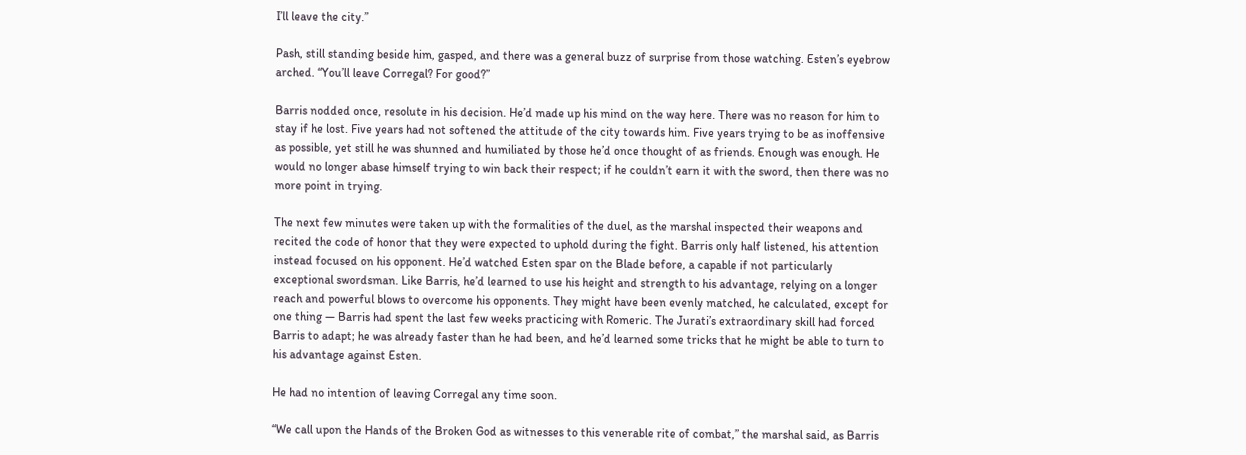I’ll leave the city.”

Pash, still standing beside him, gasped, and there was a general buzz of surprise from those watching. Esten’s eyebrow arched. “You’ll leave Corregal? For good?”

Barris nodded once, resolute in his decision. He’d made up his mind on the way here. There was no reason for him to stay if he lost. Five years had not softened the attitude of the city towards him. Five years trying to be as inoffensive as possible, yet still he was shunned and humiliated by those he’d once thought of as friends. Enough was enough. He would no longer abase himself trying to win back their respect; if he couldn’t earn it with the sword, then there was no more point in trying.

The next few minutes were taken up with the formalities of the duel, as the marshal inspected their weapons and recited the code of honor that they were expected to uphold during the fight. Barris only half listened, his attention instead focused on his opponent. He’d watched Esten spar on the Blade before, a capable if not particularly exceptional swordsman. Like Barris, he’d learned to use his height and strength to his advantage, relying on a longer reach and powerful blows to overcome his opponents. They might have been evenly matched, he calculated, except for one thing — Barris had spent the last few weeks practicing with Romeric. The Jurati’s extraordinary skill had forced Barris to adapt; he was already faster than he had been, and he’d learned some tricks that he might be able to turn to his advantage against Esten.

He had no intention of leaving Corregal any time soon.

“We call upon the Hands of the Broken God as witnesses to this venerable rite of combat,” the marshal said, as Barris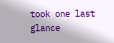took one last glance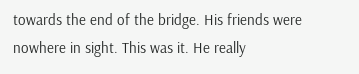towards the end of the bridge. His friends were nowhere in sight. This was it. He really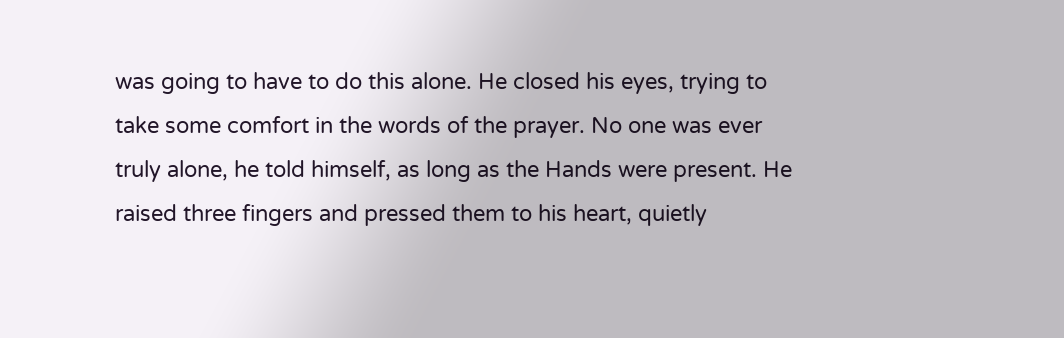was going to have to do this alone. He closed his eyes, trying to take some comfort in the words of the prayer. No one was ever truly alone, he told himself, as long as the Hands were present. He raised three fingers and pressed them to his heart, quietly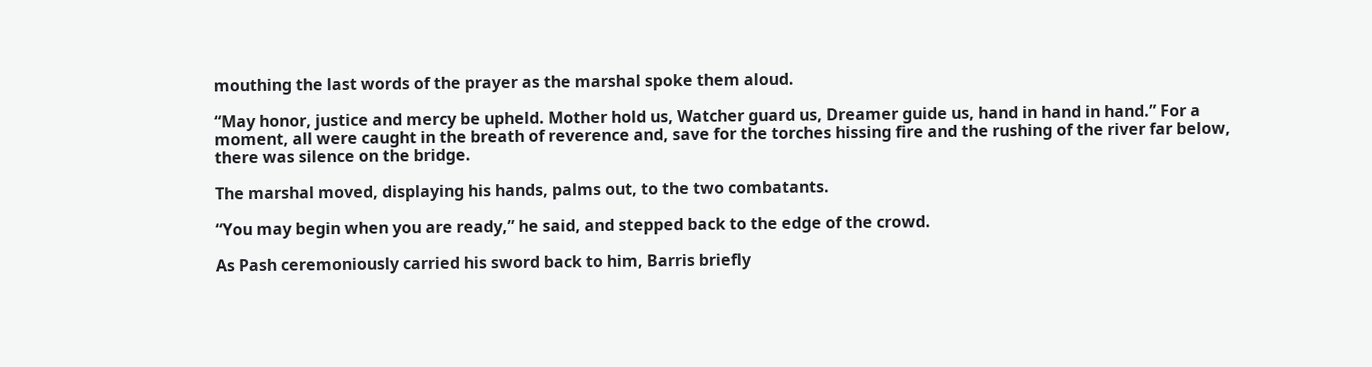mouthing the last words of the prayer as the marshal spoke them aloud.

“May honor, justice and mercy be upheld. Mother hold us, Watcher guard us, Dreamer guide us, hand in hand in hand.” For a moment, all were caught in the breath of reverence and, save for the torches hissing fire and the rushing of the river far below,  there was silence on the bridge.

The marshal moved, displaying his hands, palms out, to the two combatants.

“You may begin when you are ready,” he said, and stepped back to the edge of the crowd.

As Pash ceremoniously carried his sword back to him, Barris briefly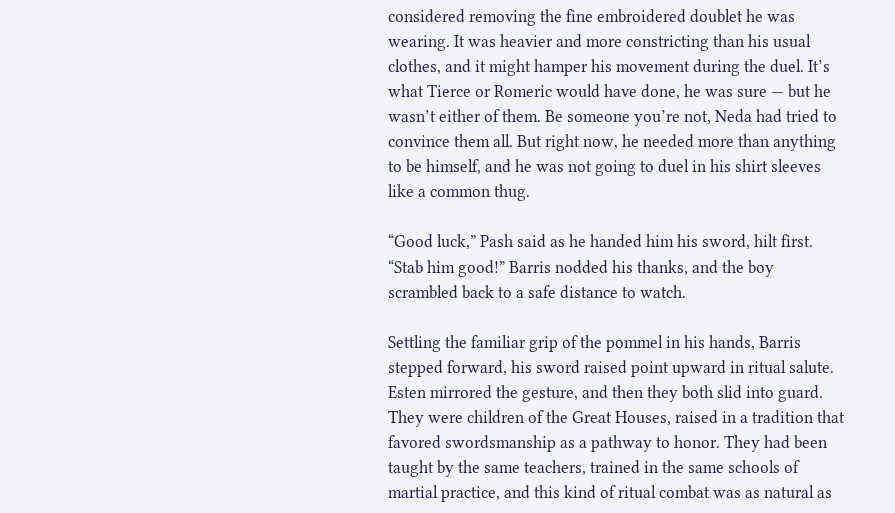considered removing the fine embroidered doublet he was wearing. It was heavier and more constricting than his usual clothes, and it might hamper his movement during the duel. It’s what Tierce or Romeric would have done, he was sure — but he wasn’t either of them. Be someone you’re not, Neda had tried to convince them all. But right now, he needed more than anything to be himself, and he was not going to duel in his shirt sleeves like a common thug.

“Good luck,” Pash said as he handed him his sword, hilt first. “Stab him good!” Barris nodded his thanks, and the boy scrambled back to a safe distance to watch.

Settling the familiar grip of the pommel in his hands, Barris stepped forward, his sword raised point upward in ritual salute. Esten mirrored the gesture, and then they both slid into guard. They were children of the Great Houses, raised in a tradition that favored swordsmanship as a pathway to honor. They had been taught by the same teachers, trained in the same schools of martial practice, and this kind of ritual combat was as natural as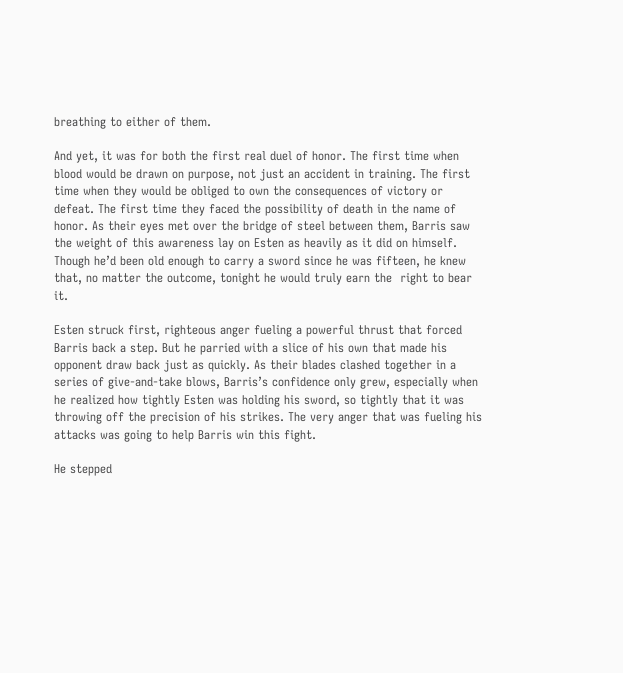breathing to either of them.

And yet, it was for both the first real duel of honor. The first time when blood would be drawn on purpose, not just an accident in training. The first time when they would be obliged to own the consequences of victory or defeat. The first time they faced the possibility of death in the name of honor. As their eyes met over the bridge of steel between them, Barris saw the weight of this awareness lay on Esten as heavily as it did on himself. Though he’d been old enough to carry a sword since he was fifteen, he knew that, no matter the outcome, tonight he would truly earn the  right to bear it.

Esten struck first, righteous anger fueling a powerful thrust that forced Barris back a step. But he parried with a slice of his own that made his opponent draw back just as quickly. As their blades clashed together in a series of give-and-take blows, Barris’s confidence only grew, especially when he realized how tightly Esten was holding his sword, so tightly that it was throwing off the precision of his strikes. The very anger that was fueling his attacks was going to help Barris win this fight.

He stepped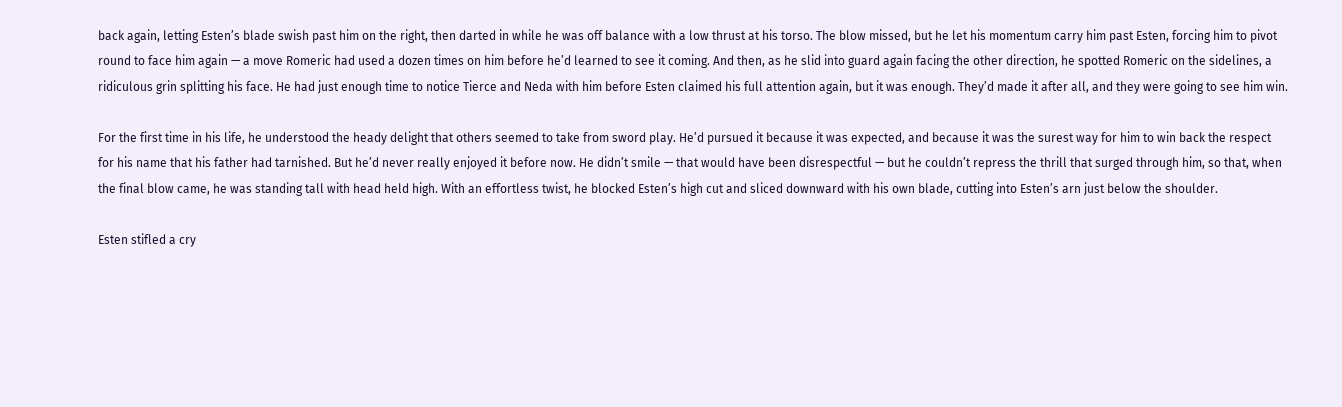back again, letting Esten’s blade swish past him on the right, then darted in while he was off balance with a low thrust at his torso. The blow missed, but he let his momentum carry him past Esten, forcing him to pivot round to face him again — a move Romeric had used a dozen times on him before he’d learned to see it coming. And then, as he slid into guard again facing the other direction, he spotted Romeric on the sidelines, a ridiculous grin splitting his face. He had just enough time to notice Tierce and Neda with him before Esten claimed his full attention again, but it was enough. They’d made it after all, and they were going to see him win.

For the first time in his life, he understood the heady delight that others seemed to take from sword play. He’d pursued it because it was expected, and because it was the surest way for him to win back the respect for his name that his father had tarnished. But he’d never really enjoyed it before now. He didn’t smile — that would have been disrespectful — but he couldn’t repress the thrill that surged through him, so that, when the final blow came, he was standing tall with head held high. With an effortless twist, he blocked Esten’s high cut and sliced downward with his own blade, cutting into Esten’s arn just below the shoulder.

Esten stifled a cry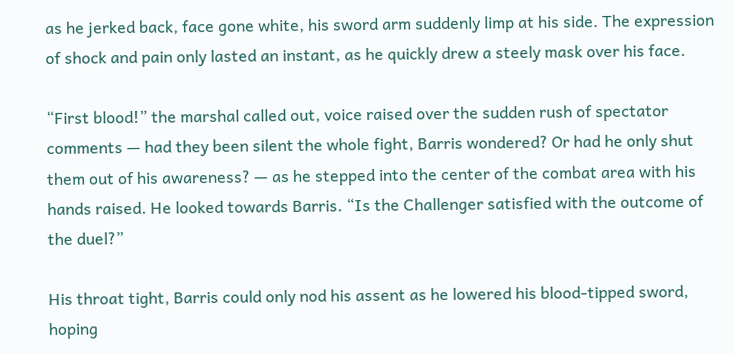as he jerked back, face gone white, his sword arm suddenly limp at his side. The expression of shock and pain only lasted an instant, as he quickly drew a steely mask over his face.

“First blood!” the marshal called out, voice raised over the sudden rush of spectator comments — had they been silent the whole fight, Barris wondered? Or had he only shut them out of his awareness? — as he stepped into the center of the combat area with his hands raised. He looked towards Barris. “Is the Challenger satisfied with the outcome of the duel?”

His throat tight, Barris could only nod his assent as he lowered his blood-tipped sword, hoping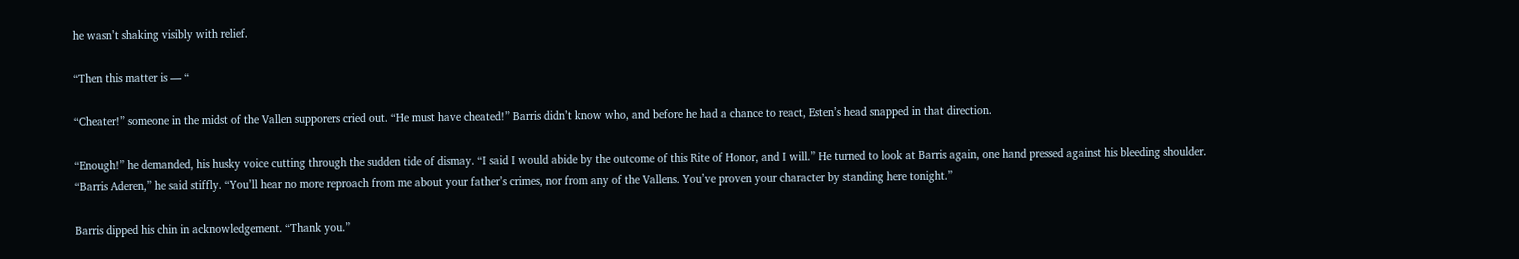he wasn’t shaking visibly with relief.

“Then this matter is — “

“Cheater!” someone in the midst of the Vallen supporers cried out. “He must have cheated!” Barris didn’t know who, and before he had a chance to react, Esten’s head snapped in that direction.

“Enough!” he demanded, his husky voice cutting through the sudden tide of dismay. “I said I would abide by the outcome of this Rite of Honor, and I will.” He turned to look at Barris again, one hand pressed against his bleeding shoulder. “Barris Aderen,” he said stiffly. “You’ll hear no more reproach from me about your father’s crimes, nor from any of the Vallens. You’ve proven your character by standing here tonight.”

Barris dipped his chin in acknowledgement. “Thank you.”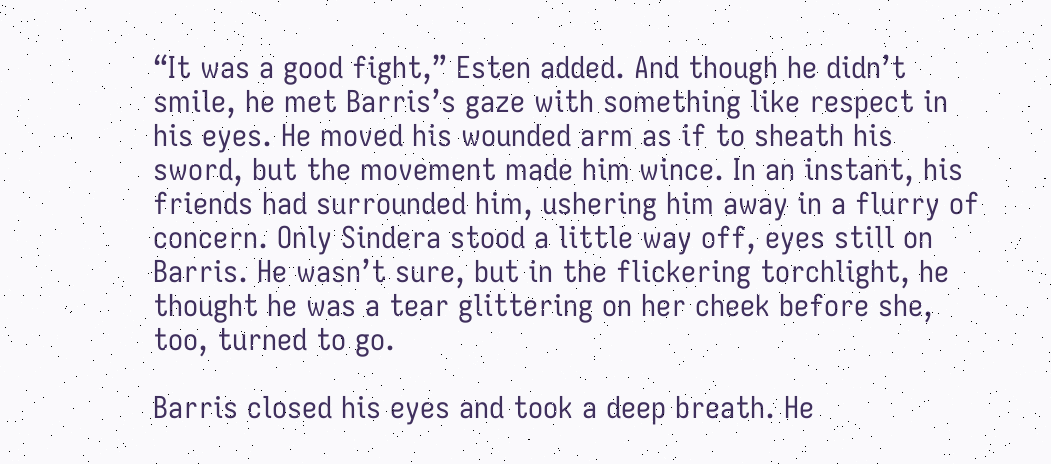“It was a good fight,” Esten added. And though he didn’t smile, he met Barris’s gaze with something like respect in his eyes. He moved his wounded arm as if to sheath his sword, but the movement made him wince. In an instant, his friends had surrounded him, ushering him away in a flurry of concern. Only Sindera stood a little way off, eyes still on Barris. He wasn’t sure, but in the flickering torchlight, he thought he was a tear glittering on her cheek before she, too, turned to go.

Barris closed his eyes and took a deep breath. He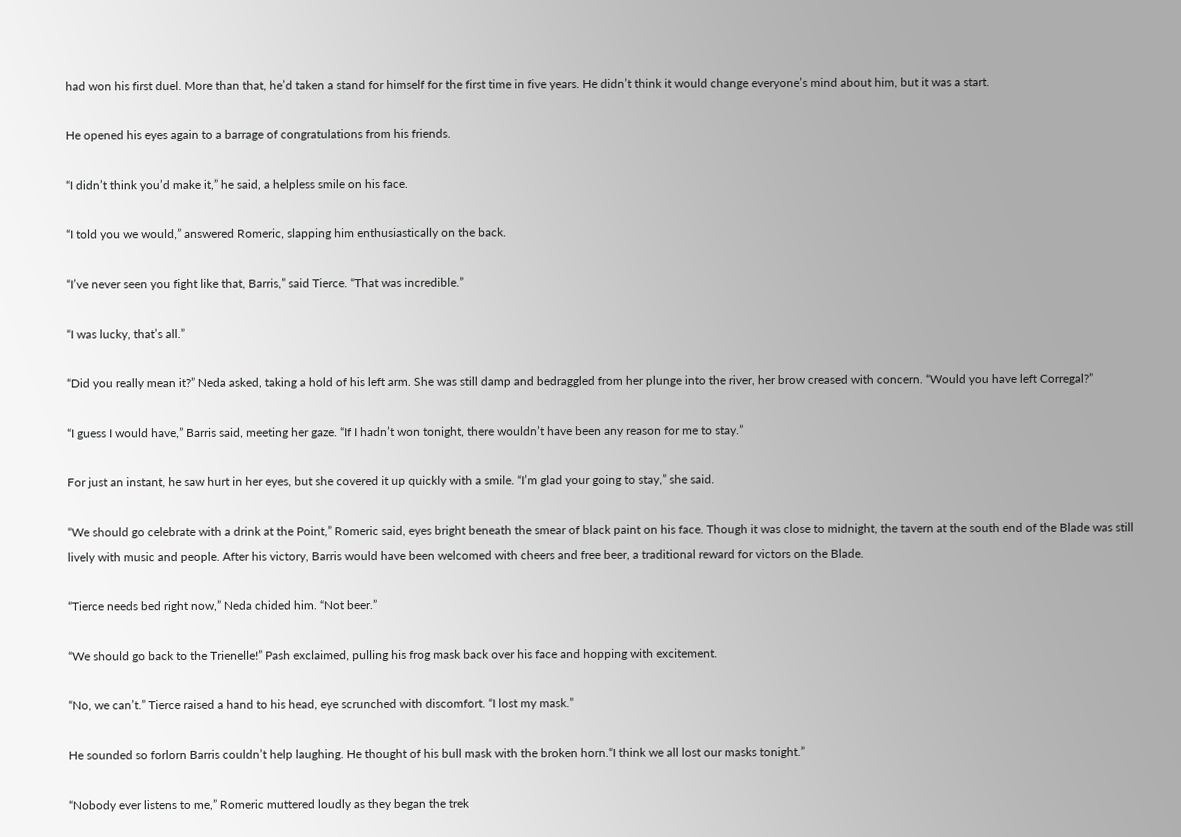had won his first duel. More than that, he’d taken a stand for himself for the first time in five years. He didn’t think it would change everyone’s mind about him, but it was a start.

He opened his eyes again to a barrage of congratulations from his friends.

“I didn’t think you’d make it,” he said, a helpless smile on his face.

“I told you we would,” answered Romeric, slapping him enthusiastically on the back.

“I’ve never seen you fight like that, Barris,” said Tierce. “That was incredible.”

“I was lucky, that’s all.”

“Did you really mean it?” Neda asked, taking a hold of his left arm. She was still damp and bedraggled from her plunge into the river, her brow creased with concern. “Would you have left Corregal?”

“I guess I would have,” Barris said, meeting her gaze. “If I hadn’t won tonight, there wouldn’t have been any reason for me to stay.”

For just an instant, he saw hurt in her eyes, but she covered it up quickly with a smile. “I’m glad your going to stay,” she said.

“We should go celebrate with a drink at the Point,” Romeric said, eyes bright beneath the smear of black paint on his face. Though it was close to midnight, the tavern at the south end of the Blade was still lively with music and people. After his victory, Barris would have been welcomed with cheers and free beer, a traditional reward for victors on the Blade.

“Tierce needs bed right now,” Neda chided him. “Not beer.”

“We should go back to the Trienelle!” Pash exclaimed, pulling his frog mask back over his face and hopping with excitement.

“No, we can’t.” Tierce raised a hand to his head, eye scrunched with discomfort. “I lost my mask.”

He sounded so forlorn Barris couldn’t help laughing. He thought of his bull mask with the broken horn.“I think we all lost our masks tonight.”

“Nobody ever listens to me,” Romeric muttered loudly as they began the trek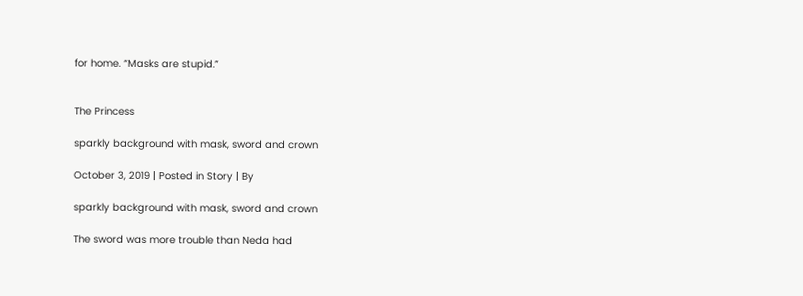for home. “Masks are stupid.”


The Princess

sparkly background with mask, sword and crown

October 3, 2019 | Posted in Story | By

sparkly background with mask, sword and crown

The sword was more trouble than Neda had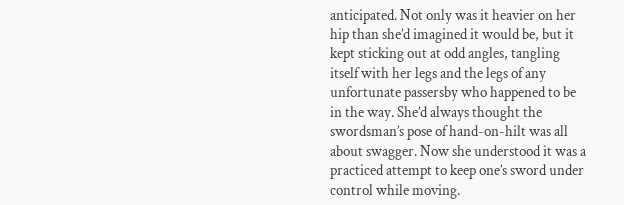anticipated. Not only was it heavier on her hip than she’d imagined it would be, but it kept sticking out at odd angles, tangling itself with her legs and the legs of any unfortunate passersby who happened to be in the way. She’d always thought the swordsman’s pose of hand-on-hilt was all about swagger. Now she understood it was a practiced attempt to keep one’s sword under control while moving.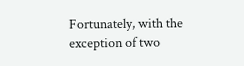Fortunately, with the exception of two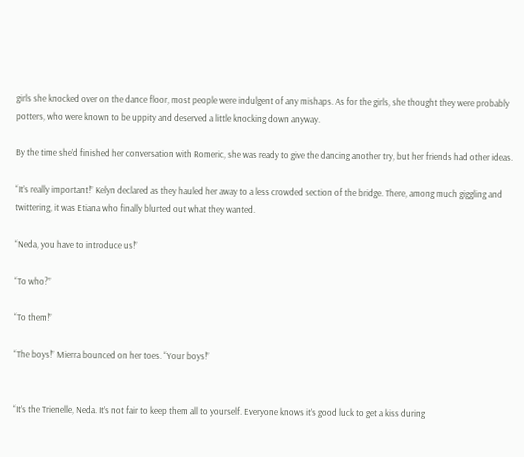girls she knocked over on the dance floor, most people were indulgent of any mishaps. As for the girls, she thought they were probably potters, who were known to be uppity and deserved a little knocking down anyway.

By the time she’d finished her conversation with Romeric, she was ready to give the dancing another try, but her friends had other ideas.

“It’s really important!” Kelyn declared as they hauled her away to a less crowded section of the bridge. There, among much giggling and twittering, it was Etiana who finally blurted out what they wanted.

“Neda, you have to introduce us!”

“To who?”

“To them!”

“The boys!” Mierra bounced on her toes. “Your boys!”


“It’s the Trienelle, Neda. It’s not fair to keep them all to yourself. Everyone knows it’s good luck to get a kiss during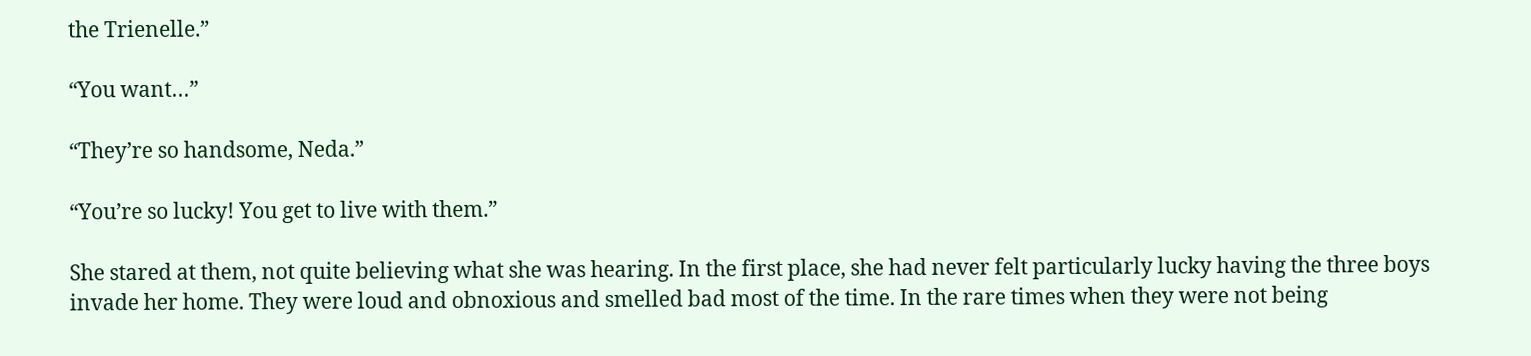the Trienelle.”

“You want…”

“They’re so handsome, Neda.”

“You’re so lucky! You get to live with them.”

She stared at them, not quite believing what she was hearing. In the first place, she had never felt particularly lucky having the three boys invade her home. They were loud and obnoxious and smelled bad most of the time. In the rare times when they were not being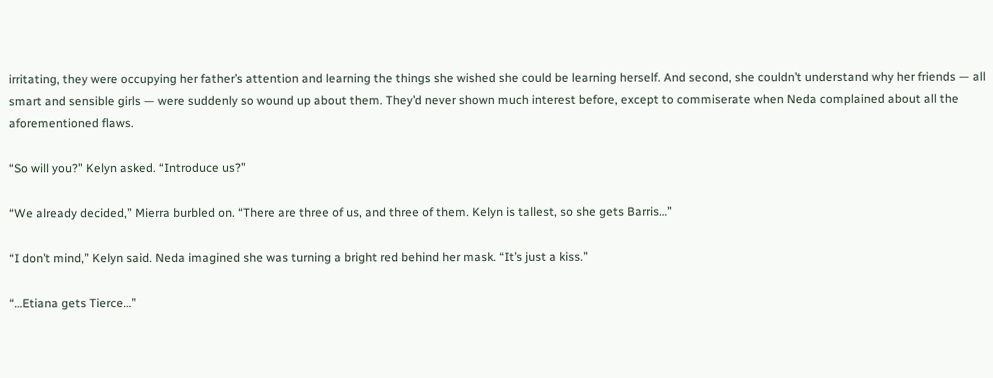irritating, they were occupying her father’s attention and learning the things she wished she could be learning herself. And second, she couldn’t understand why her friends — all smart and sensible girls — were suddenly so wound up about them. They’d never shown much interest before, except to commiserate when Neda complained about all the aforementioned flaws.

“So will you?” Kelyn asked. “Introduce us?”

“We already decided,” Mierra burbled on. “There are three of us, and three of them. Kelyn is tallest, so she gets Barris…”

“I don’t mind,” Kelyn said. Neda imagined she was turning a bright red behind her mask. “It’s just a kiss.”

“…Etiana gets Tierce…”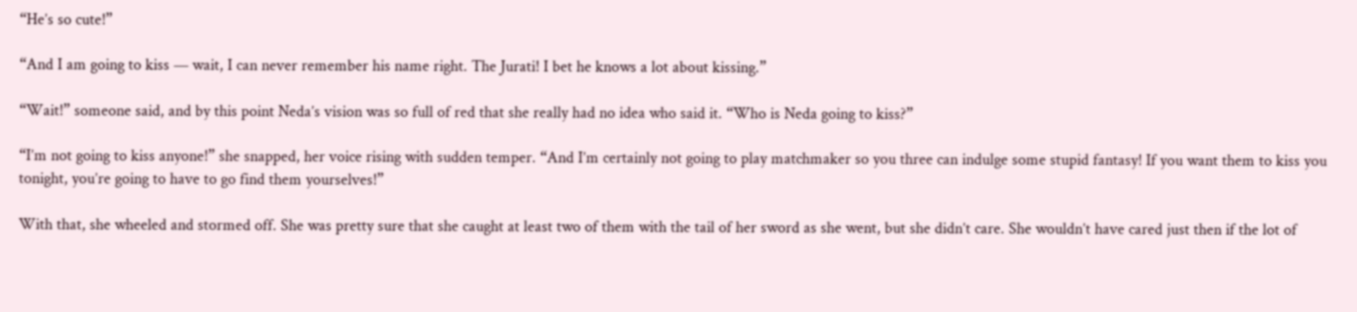“He’s so cute!”

“And I am going to kiss — wait, I can never remember his name right. The Jurati! I bet he knows a lot about kissing.”

“Wait!” someone said, and by this point Neda’s vision was so full of red that she really had no idea who said it. “Who is Neda going to kiss?”

“I’m not going to kiss anyone!” she snapped, her voice rising with sudden temper. “And I’m certainly not going to play matchmaker so you three can indulge some stupid fantasy! If you want them to kiss you tonight, you’re going to have to go find them yourselves!”

With that, she wheeled and stormed off. She was pretty sure that she caught at least two of them with the tail of her sword as she went, but she didn’t care. She wouldn’t have cared just then if the lot of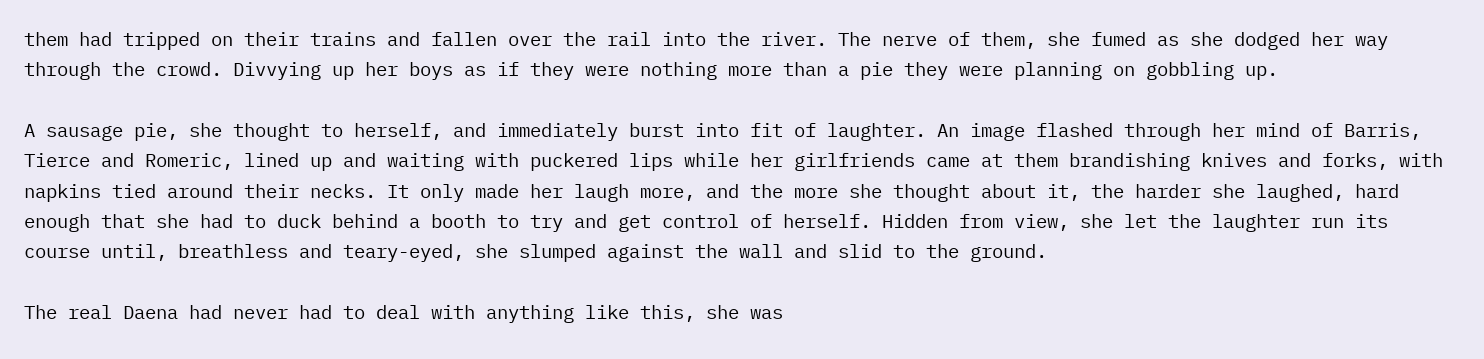them had tripped on their trains and fallen over the rail into the river. The nerve of them, she fumed as she dodged her way through the crowd. Divvying up her boys as if they were nothing more than a pie they were planning on gobbling up.

A sausage pie, she thought to herself, and immediately burst into fit of laughter. An image flashed through her mind of Barris, Tierce and Romeric, lined up and waiting with puckered lips while her girlfriends came at them brandishing knives and forks, with napkins tied around their necks. It only made her laugh more, and the more she thought about it, the harder she laughed, hard enough that she had to duck behind a booth to try and get control of herself. Hidden from view, she let the laughter run its course until, breathless and teary-eyed, she slumped against the wall and slid to the ground.

The real Daena had never had to deal with anything like this, she was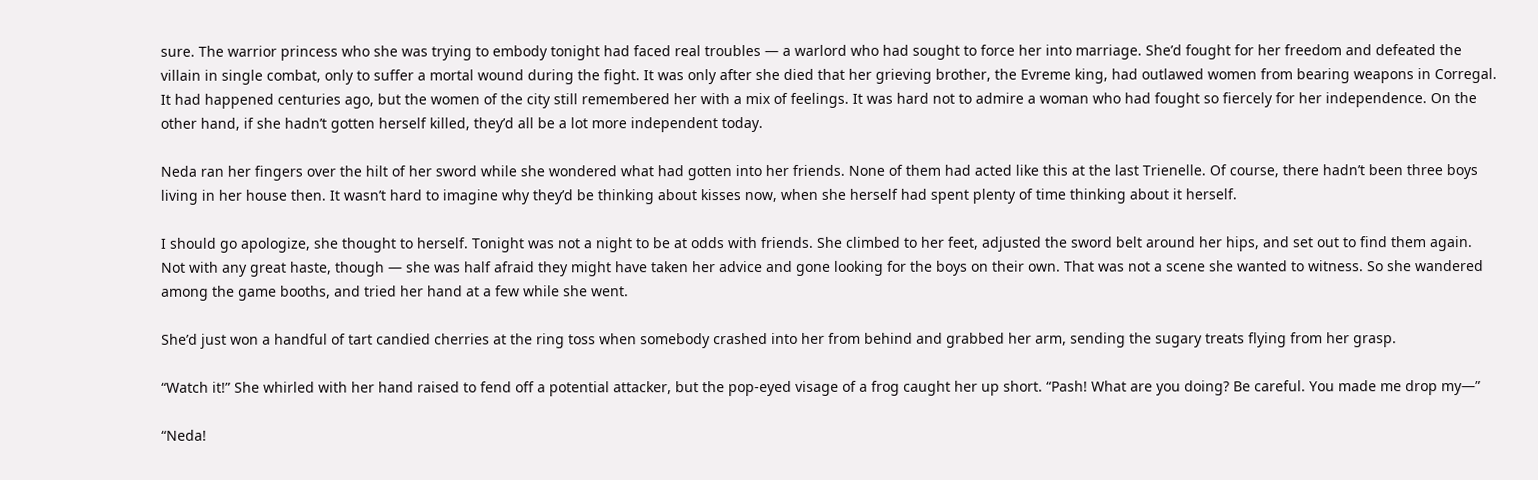sure. The warrior princess who she was trying to embody tonight had faced real troubles — a warlord who had sought to force her into marriage. She’d fought for her freedom and defeated the villain in single combat, only to suffer a mortal wound during the fight. It was only after she died that her grieving brother, the Evreme king, had outlawed women from bearing weapons in Corregal. It had happened centuries ago, but the women of the city still remembered her with a mix of feelings. It was hard not to admire a woman who had fought so fiercely for her independence. On the other hand, if she hadn’t gotten herself killed, they’d all be a lot more independent today.

Neda ran her fingers over the hilt of her sword while she wondered what had gotten into her friends. None of them had acted like this at the last Trienelle. Of course, there hadn’t been three boys living in her house then. It wasn’t hard to imagine why they’d be thinking about kisses now, when she herself had spent plenty of time thinking about it herself.

I should go apologize, she thought to herself. Tonight was not a night to be at odds with friends. She climbed to her feet, adjusted the sword belt around her hips, and set out to find them again. Not with any great haste, though — she was half afraid they might have taken her advice and gone looking for the boys on their own. That was not a scene she wanted to witness. So she wandered among the game booths, and tried her hand at a few while she went.

She’d just won a handful of tart candied cherries at the ring toss when somebody crashed into her from behind and grabbed her arm, sending the sugary treats flying from her grasp.

“Watch it!” She whirled with her hand raised to fend off a potential attacker, but the pop-eyed visage of a frog caught her up short. “Pash! What are you doing? Be careful. You made me drop my—”

“Neda!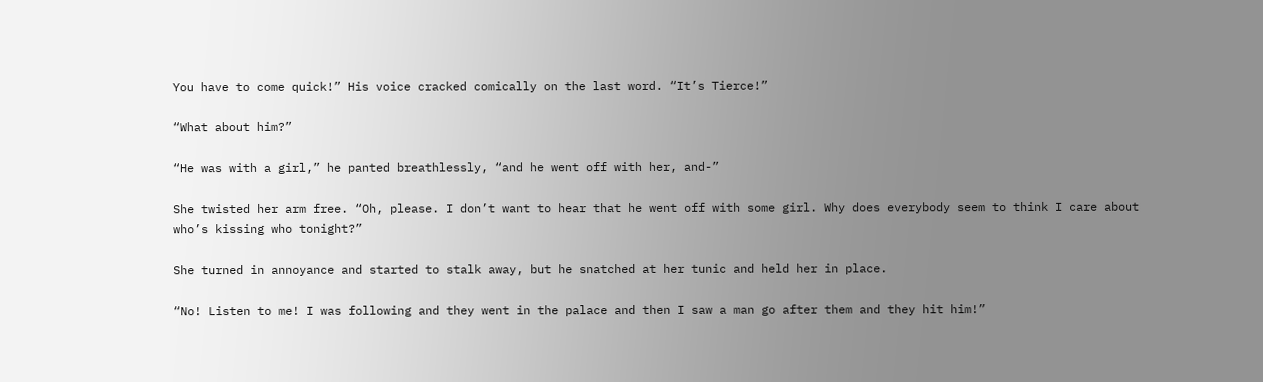You have to come quick!” His voice cracked comically on the last word. “It’s Tierce!”

“What about him?”

“He was with a girl,” he panted breathlessly, “and he went off with her, and-”

She twisted her arm free. “Oh, please. I don’t want to hear that he went off with some girl. Why does everybody seem to think I care about who’s kissing who tonight?”

She turned in annoyance and started to stalk away, but he snatched at her tunic and held her in place.

“No! Listen to me! I was following and they went in the palace and then I saw a man go after them and they hit him!”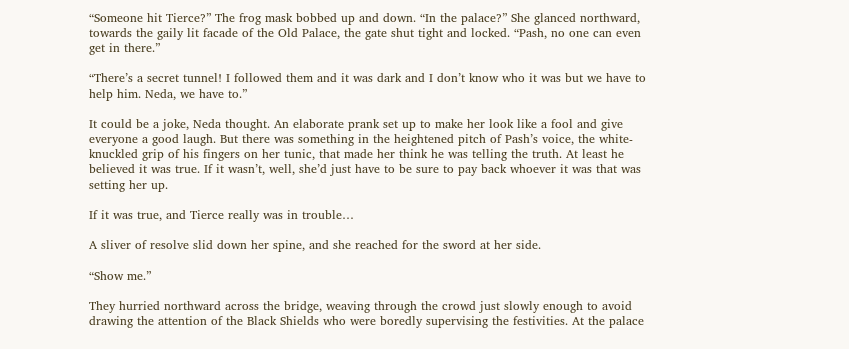“Someone hit Tierce?” The frog mask bobbed up and down. “In the palace?” She glanced northward, towards the gaily lit facade of the Old Palace, the gate shut tight and locked. “Pash, no one can even get in there.”

“There’s a secret tunnel! I followed them and it was dark and I don’t know who it was but we have to help him. Neda, we have to.”

It could be a joke, Neda thought. An elaborate prank set up to make her look like a fool and give everyone a good laugh. But there was something in the heightened pitch of Pash’s voice, the white-knuckled grip of his fingers on her tunic, that made her think he was telling the truth. At least he believed it was true. If it wasn’t, well, she’d just have to be sure to pay back whoever it was that was setting her up.

If it was true, and Tierce really was in trouble…

A sliver of resolve slid down her spine, and she reached for the sword at her side.

“Show me.”

They hurried northward across the bridge, weaving through the crowd just slowly enough to avoid drawing the attention of the Black Shields who were boredly supervising the festivities. At the palace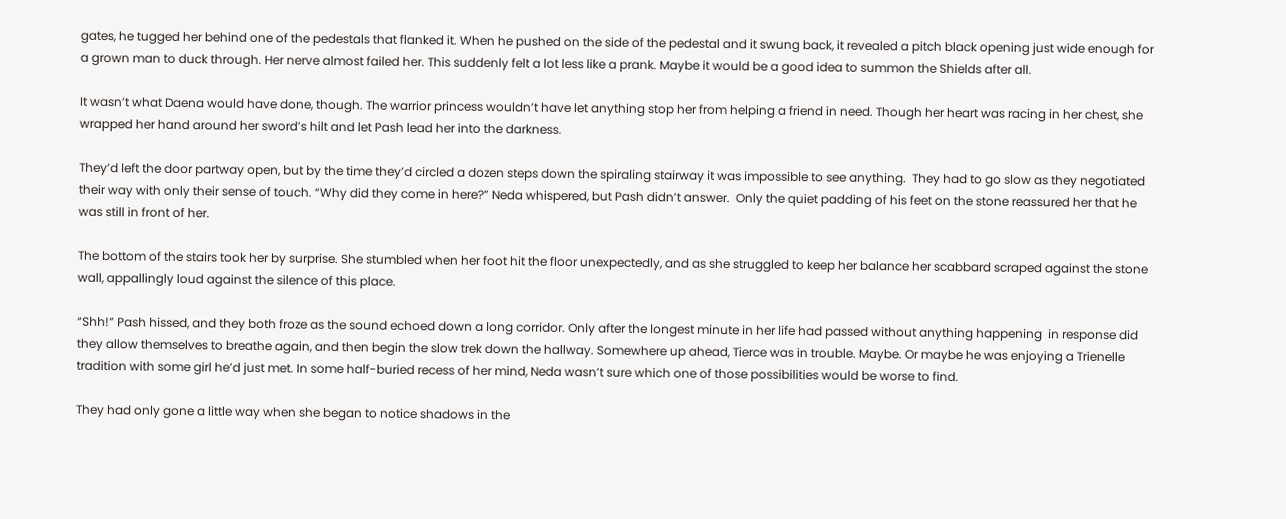gates, he tugged her behind one of the pedestals that flanked it. When he pushed on the side of the pedestal and it swung back, it revealed a pitch black opening just wide enough for a grown man to duck through. Her nerve almost failed her. This suddenly felt a lot less like a prank. Maybe it would be a good idea to summon the Shields after all.

It wasn’t what Daena would have done, though. The warrior princess wouldn’t have let anything stop her from helping a friend in need. Though her heart was racing in her chest, she wrapped her hand around her sword’s hilt and let Pash lead her into the darkness.

They’d left the door partway open, but by the time they’d circled a dozen steps down the spiraling stairway it was impossible to see anything.  They had to go slow as they negotiated their way with only their sense of touch. “Why did they come in here?” Neda whispered, but Pash didn’t answer.  Only the quiet padding of his feet on the stone reassured her that he was still in front of her.

The bottom of the stairs took her by surprise. She stumbled when her foot hit the floor unexpectedly, and as she struggled to keep her balance her scabbard scraped against the stone wall, appallingly loud against the silence of this place.

“Shh!” Pash hissed, and they both froze as the sound echoed down a long corridor. Only after the longest minute in her life had passed without anything happening  in response did they allow themselves to breathe again, and then begin the slow trek down the hallway. Somewhere up ahead, Tierce was in trouble. Maybe. Or maybe he was enjoying a Trienelle tradition with some girl he’d just met. In some half-buried recess of her mind, Neda wasn’t sure which one of those possibilities would be worse to find.

They had only gone a little way when she began to notice shadows in the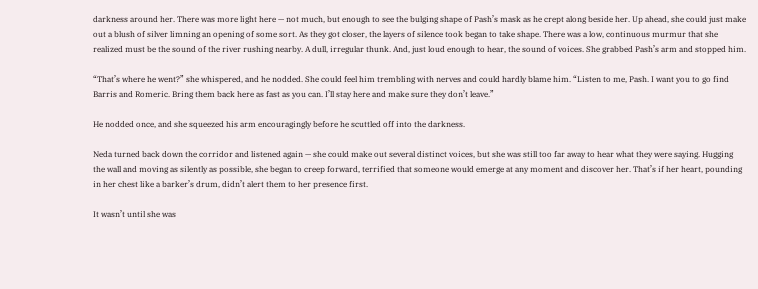darkness around her. There was more light here — not much, but enough to see the bulging shape of Pash’s mask as he crept along beside her. Up ahead, she could just make out a blush of silver limning an opening of some sort. As they got closer, the layers of silence took began to take shape. There was a low, continuous murmur that she realized must be the sound of the river rushing nearby. A dull, irregular thunk. And, just loud enough to hear, the sound of voices. She grabbed Pash’s arm and stopped him.

“That’s where he went?” she whispered, and he nodded. She could feel him trembling with nerves and could hardly blame him. “Listen to me, Pash. I want you to go find Barris and Romeric. Bring them back here as fast as you can. I’ll stay here and make sure they don’t leave.”

He nodded once, and she squeezed his arm encouragingly before he scuttled off into the darkness.

Neda turned back down the corridor and listened again — she could make out several distinct voices, but she was still too far away to hear what they were saying. Hugging the wall and moving as silently as possible, she began to creep forward, terrified that someone would emerge at any moment and discover her. That’s if her heart, pounding in her chest like a barker’s drum, didn’t alert them to her presence first.

It wasn’t until she was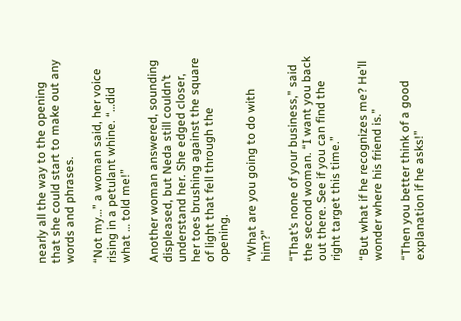nearly all the way to the opening that she could start to make out any words and phrases.

“Not my…” a woman said, her voice rising in a petulant whine. “…did what … told me!”

Another woman answered, sounding displeased, but Neda still couldn’t understand her. She edged closer, her toes brushing against the square of light that fell through the opening.

“What are you going to do with him?”

“That’s none of your business,” said the second woman. “I want you back out there. See if you can find the right target this time.”

“But what if he recognizes me? He’ll wonder where his friend is.”

“Then you better think of a good explanation if he asks!”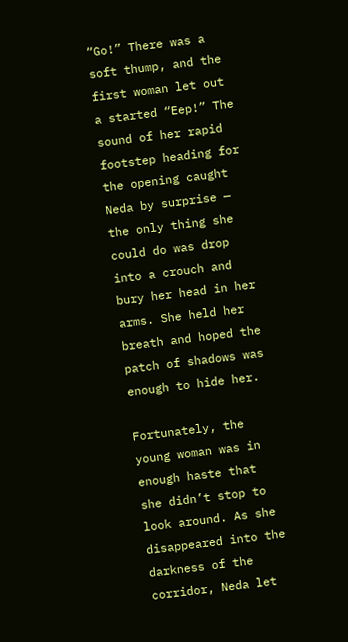“Go!” There was a soft thump, and the first woman let out a started “Eep!” The sound of her rapid footstep heading for the opening caught Neda by surprise — the only thing she could do was drop into a crouch and bury her head in her arms. She held her breath and hoped the patch of shadows was enough to hide her.

Fortunately, the young woman was in enough haste that she didn’t stop to look around. As she disappeared into the darkness of the corridor, Neda let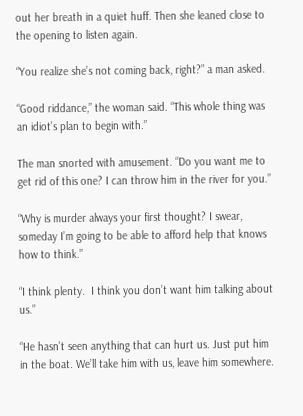out her breath in a quiet huff. Then she leaned close to the opening to listen again.

“You realize she’s not coming back, right?” a man asked.

“Good riddance,” the woman said. “This whole thing was an idiot’s plan to begin with.”

The man snorted with amusement. “Do you want me to get rid of this one? I can throw him in the river for you.”

“Why is murder always your first thought? I swear, someday I’m going to be able to afford help that knows how to think.”

“I think plenty.  I think you don’t want him talking about us.”

“He hasn’t seen anything that can hurt us. Just put him in the boat. We’ll take him with us, leave him somewhere.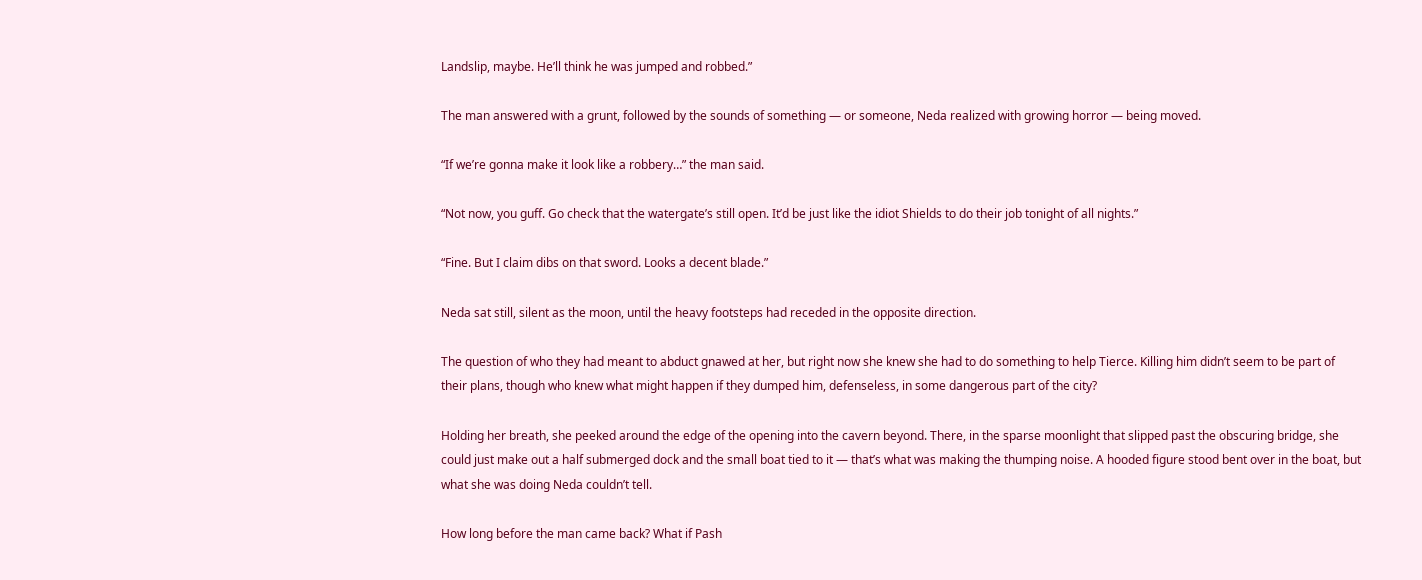Landslip, maybe. He’ll think he was jumped and robbed.”

The man answered with a grunt, followed by the sounds of something — or someone, Neda realized with growing horror — being moved.

“If we’re gonna make it look like a robbery…” the man said.

“Not now, you guff. Go check that the watergate’s still open. It’d be just like the idiot Shields to do their job tonight of all nights.”

“Fine. But I claim dibs on that sword. Looks a decent blade.”

Neda sat still, silent as the moon, until the heavy footsteps had receded in the opposite direction.

The question of who they had meant to abduct gnawed at her, but right now she knew she had to do something to help Tierce. Killing him didn’t seem to be part of their plans, though who knew what might happen if they dumped him, defenseless, in some dangerous part of the city?

Holding her breath, she peeked around the edge of the opening into the cavern beyond. There, in the sparse moonlight that slipped past the obscuring bridge, she could just make out a half submerged dock and the small boat tied to it — that’s what was making the thumping noise. A hooded figure stood bent over in the boat, but what she was doing Neda couldn’t tell.

How long before the man came back? What if Pash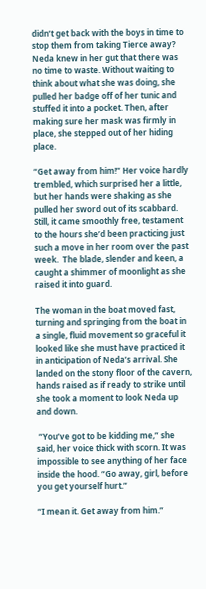didn’t get back with the boys in time to stop them from taking Tierce away? Neda knew in her gut that there was no time to waste. Without waiting to think about what she was doing, she pulled her badge off of her tunic and stuffed it into a pocket. Then, after making sure her mask was firmly in place, she stepped out of her hiding place.

“Get away from him!” Her voice hardly trembled, which surprised her a little, but her hands were shaking as she pulled her sword out of its scabbard. Still, it came smoothly free, testament to the hours she’d been practicing just such a move in her room over the past week.  The blade, slender and keen, a  caught a shimmer of moonlight as she raised it into guard.

The woman in the boat moved fast, turning and springing from the boat in a single, fluid movement so graceful it looked like she must have practiced it in anticipation of Neda’s arrival. She landed on the stony floor of the cavern, hands raised as if ready to strike until she took a moment to look Neda up and down.

 “You’ve got to be kidding me,” she said, her voice thick with scorn. It was impossible to see anything of her face inside the hood. “Go away, girl, before you get yourself hurt.”

“I mean it. Get away from him.”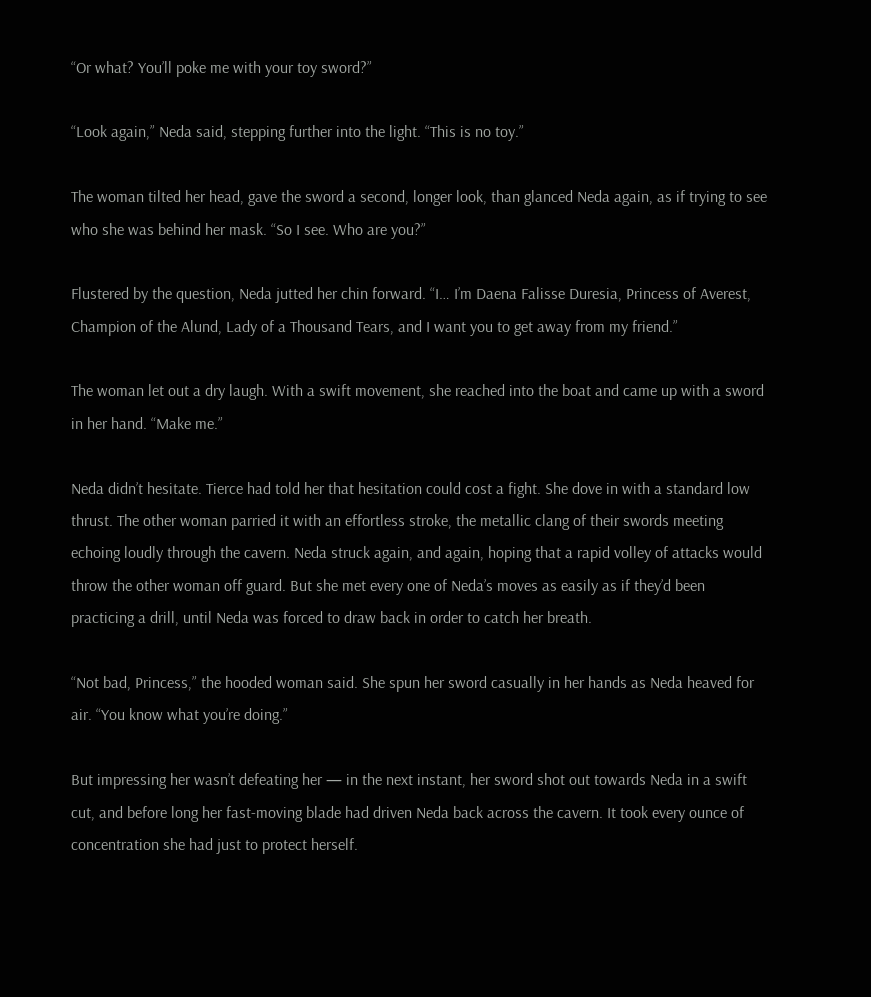“Or what? You’ll poke me with your toy sword?”

“Look again,” Neda said, stepping further into the light. “This is no toy.”

The woman tilted her head, gave the sword a second, longer look, than glanced Neda again, as if trying to see who she was behind her mask. “So I see. Who are you?”

Flustered by the question, Neda jutted her chin forward. “I… I’m Daena Falisse Duresia, Princess of Averest, Champion of the Alund, Lady of a Thousand Tears, and I want you to get away from my friend.”

The woman let out a dry laugh. With a swift movement, she reached into the boat and came up with a sword in her hand. “Make me.”

Neda didn’t hesitate. Tierce had told her that hesitation could cost a fight. She dove in with a standard low thrust. The other woman parried it with an effortless stroke, the metallic clang of their swords meeting echoing loudly through the cavern. Neda struck again, and again, hoping that a rapid volley of attacks would throw the other woman off guard. But she met every one of Neda’s moves as easily as if they’d been practicing a drill, until Neda was forced to draw back in order to catch her breath.

“Not bad, Princess,” the hooded woman said. She spun her sword casually in her hands as Neda heaved for air. “You know what you’re doing.”

But impressing her wasn’t defeating her — in the next instant, her sword shot out towards Neda in a swift cut, and before long her fast-moving blade had driven Neda back across the cavern. It took every ounce of concentration she had just to protect herself.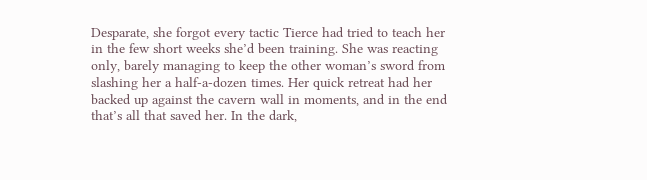Desparate, she forgot every tactic Tierce had tried to teach her in the few short weeks she’d been training. She was reacting only, barely managing to keep the other woman’s sword from slashing her a half-a-dozen times. Her quick retreat had her backed up against the cavern wall in moments, and in the end that’s all that saved her. In the dark,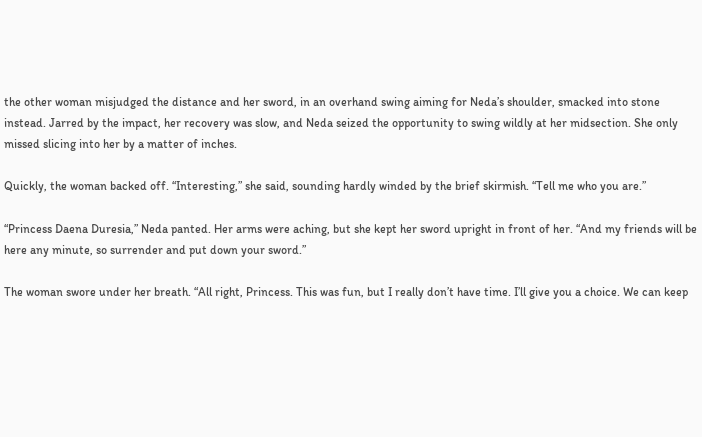the other woman misjudged the distance and her sword, in an overhand swing aiming for Neda’s shoulder, smacked into stone instead. Jarred by the impact, her recovery was slow, and Neda seized the opportunity to swing wildly at her midsection. She only missed slicing into her by a matter of inches.

Quickly, the woman backed off. “Interesting,” she said, sounding hardly winded by the brief skirmish. “Tell me who you are.”

“Princess Daena Duresia,” Neda panted. Her arms were aching, but she kept her sword upright in front of her. “And my friends will be here any minute, so surrender and put down your sword.”

The woman swore under her breath. “All right, Princess. This was fun, but I really don’t have time. I’ll give you a choice. We can keep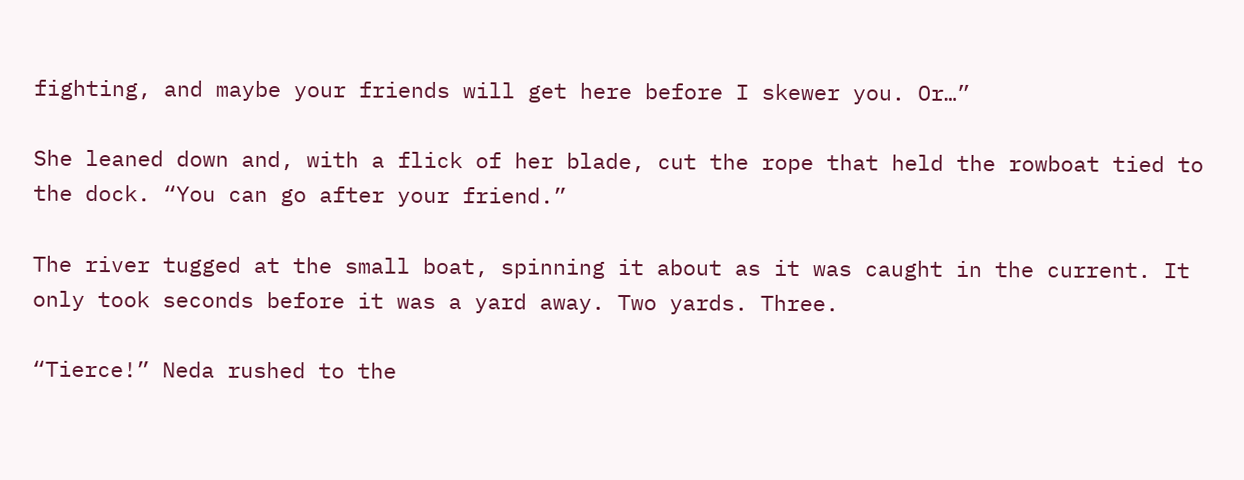fighting, and maybe your friends will get here before I skewer you. Or…”

She leaned down and, with a flick of her blade, cut the rope that held the rowboat tied to the dock. “You can go after your friend.”

The river tugged at the small boat, spinning it about as it was caught in the current. It only took seconds before it was a yard away. Two yards. Three.

“Tierce!” Neda rushed to the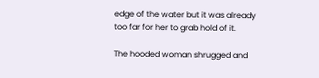edge of the water but it was already too far for her to grab hold of it.

The hooded woman shrugged and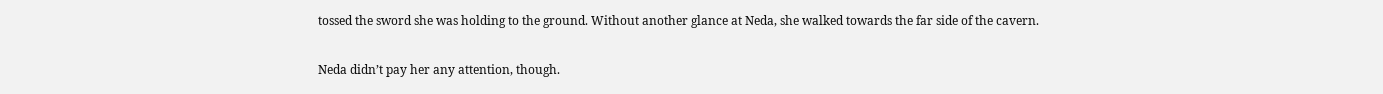tossed the sword she was holding to the ground. Without another glance at Neda, she walked towards the far side of the cavern.

Neda didn’t pay her any attention, though.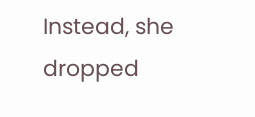Instead, she dropped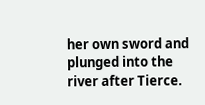her own sword and plunged into the river after Tierce.